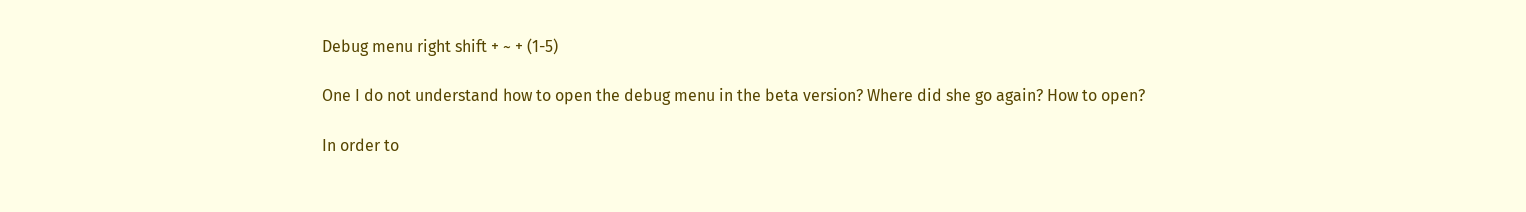Debug menu right shift + ~ + (1-5)

One I do not understand how to open the debug menu in the beta version? Where did she go again? How to open?

In order to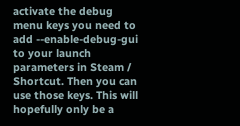activate the debug menu keys you need to add --enable-debug-gui to your launch parameters in Steam / Shortcut. Then you can use those keys. This will hopefully only be a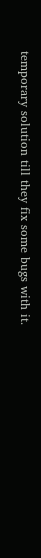temporary solution till they fix some bugs with it.